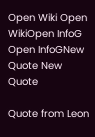Open Wiki Open WikiOpen InfoG Open InfoGNew Quote New Quote

Quote from Leon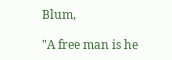Blum,

"A free man is he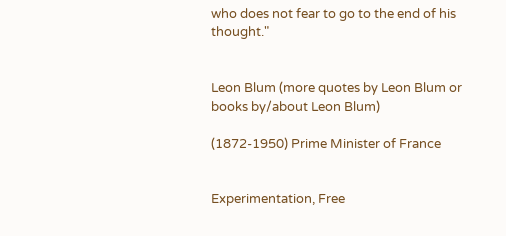who does not fear to go to the end of his thought."


Leon Blum (more quotes by Leon Blum or books by/about Leon Blum)

(1872-1950) Prime Minister of France


Experimentation, Free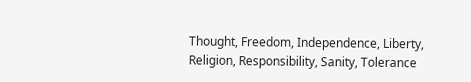Thought, Freedom, Independence, Liberty, Religion, Responsibility, Sanity, Tolerance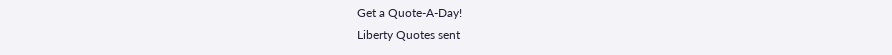Get a Quote-A-Day!
Liberty Quotes sent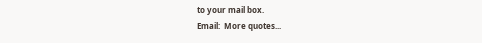to your mail box.
Email:  More quotes...